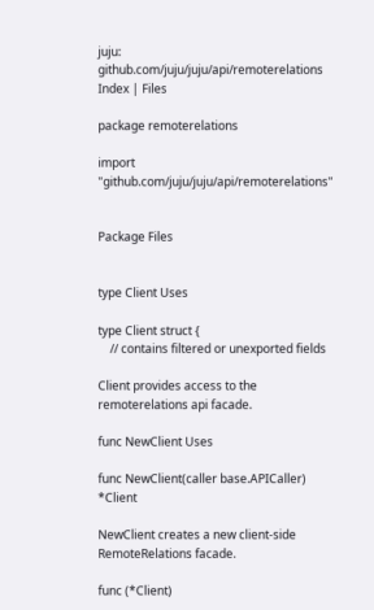juju: github.com/juju/juju/api/remoterelations Index | Files

package remoterelations

import "github.com/juju/juju/api/remoterelations"


Package Files


type Client Uses

type Client struct {
    // contains filtered or unexported fields

Client provides access to the remoterelations api facade.

func NewClient Uses

func NewClient(caller base.APICaller) *Client

NewClient creates a new client-side RemoteRelations facade.

func (*Client)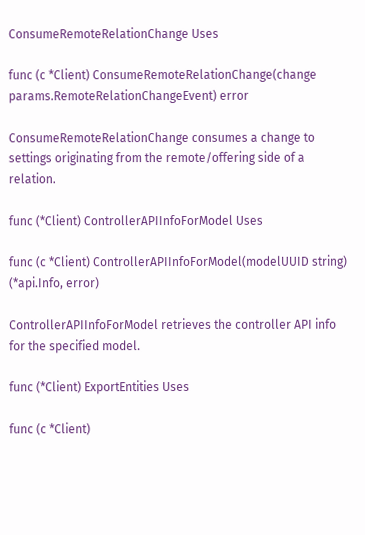ConsumeRemoteRelationChange Uses

func (c *Client) ConsumeRemoteRelationChange(change params.RemoteRelationChangeEvent) error

ConsumeRemoteRelationChange consumes a change to settings originating from the remote/offering side of a relation.

func (*Client) ControllerAPIInfoForModel Uses

func (c *Client) ControllerAPIInfoForModel(modelUUID string) (*api.Info, error)

ControllerAPIInfoForModel retrieves the controller API info for the specified model.

func (*Client) ExportEntities Uses

func (c *Client)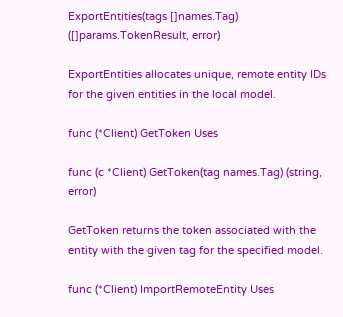ExportEntities(tags []names.Tag) ([]params.TokenResult, error)

ExportEntities allocates unique, remote entity IDs for the given entities in the local model.

func (*Client) GetToken Uses

func (c *Client) GetToken(tag names.Tag) (string, error)

GetToken returns the token associated with the entity with the given tag for the specified model.

func (*Client) ImportRemoteEntity Uses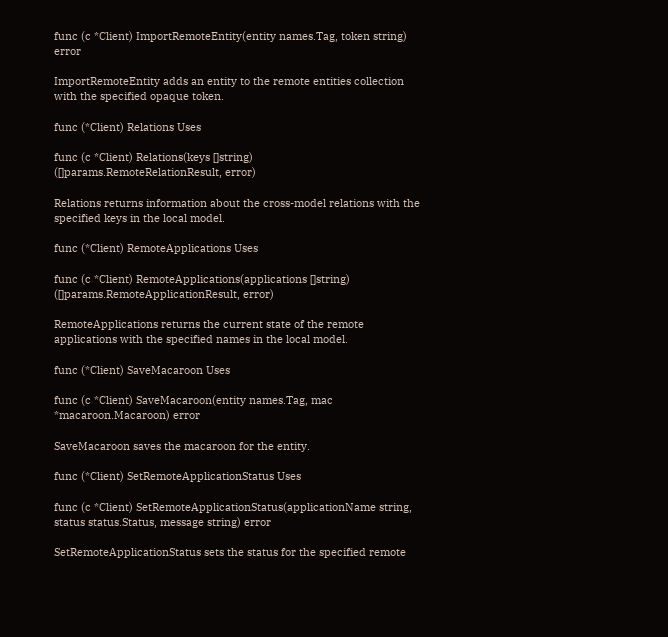func (c *Client) ImportRemoteEntity(entity names.Tag, token string) error

ImportRemoteEntity adds an entity to the remote entities collection with the specified opaque token.

func (*Client) Relations Uses

func (c *Client) Relations(keys []string) ([]params.RemoteRelationResult, error)

Relations returns information about the cross-model relations with the specified keys in the local model.

func (*Client) RemoteApplications Uses

func (c *Client) RemoteApplications(applications []string) ([]params.RemoteApplicationResult, error)

RemoteApplications returns the current state of the remote applications with the specified names in the local model.

func (*Client) SaveMacaroon Uses

func (c *Client) SaveMacaroon(entity names.Tag, mac *macaroon.Macaroon) error

SaveMacaroon saves the macaroon for the entity.

func (*Client) SetRemoteApplicationStatus Uses

func (c *Client) SetRemoteApplicationStatus(applicationName string, status status.Status, message string) error

SetRemoteApplicationStatus sets the status for the specified remote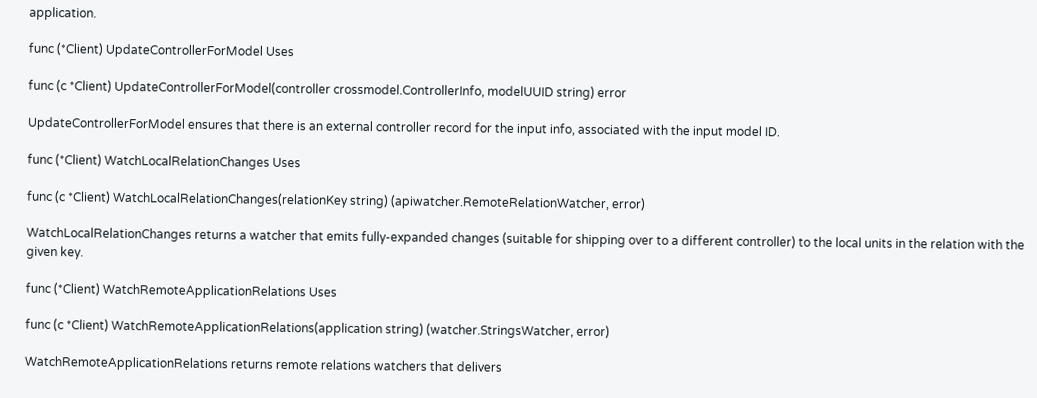application.

func (*Client) UpdateControllerForModel Uses

func (c *Client) UpdateControllerForModel(controller crossmodel.ControllerInfo, modelUUID string) error

UpdateControllerForModel ensures that there is an external controller record for the input info, associated with the input model ID.

func (*Client) WatchLocalRelationChanges Uses

func (c *Client) WatchLocalRelationChanges(relationKey string) (apiwatcher.RemoteRelationWatcher, error)

WatchLocalRelationChanges returns a watcher that emits fully-expanded changes (suitable for shipping over to a different controller) to the local units in the relation with the given key.

func (*Client) WatchRemoteApplicationRelations Uses

func (c *Client) WatchRemoteApplicationRelations(application string) (watcher.StringsWatcher, error)

WatchRemoteApplicationRelations returns remote relations watchers that delivers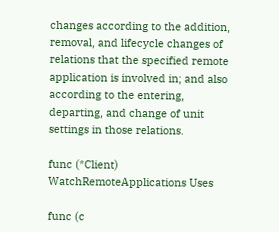changes according to the addition, removal, and lifecycle changes of relations that the specified remote application is involved in; and also according to the entering, departing, and change of unit settings in those relations.

func (*Client) WatchRemoteApplications Uses

func (c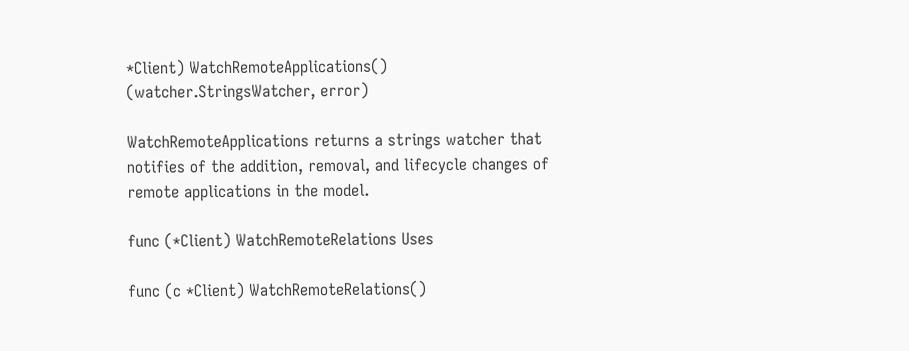*Client) WatchRemoteApplications() (watcher.StringsWatcher, error)

WatchRemoteApplications returns a strings watcher that notifies of the addition, removal, and lifecycle changes of remote applications in the model.

func (*Client) WatchRemoteRelations Uses

func (c *Client) WatchRemoteRelations()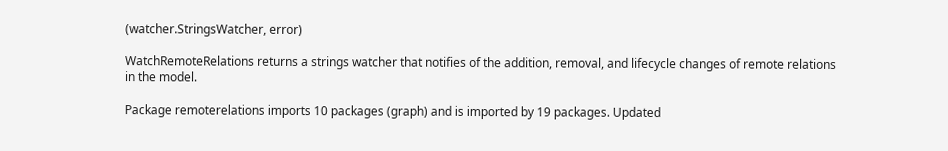(watcher.StringsWatcher, error)

WatchRemoteRelations returns a strings watcher that notifies of the addition, removal, and lifecycle changes of remote relations in the model.

Package remoterelations imports 10 packages (graph) and is imported by 19 packages. Updated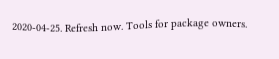2020-04-25. Refresh now. Tools for package owners.